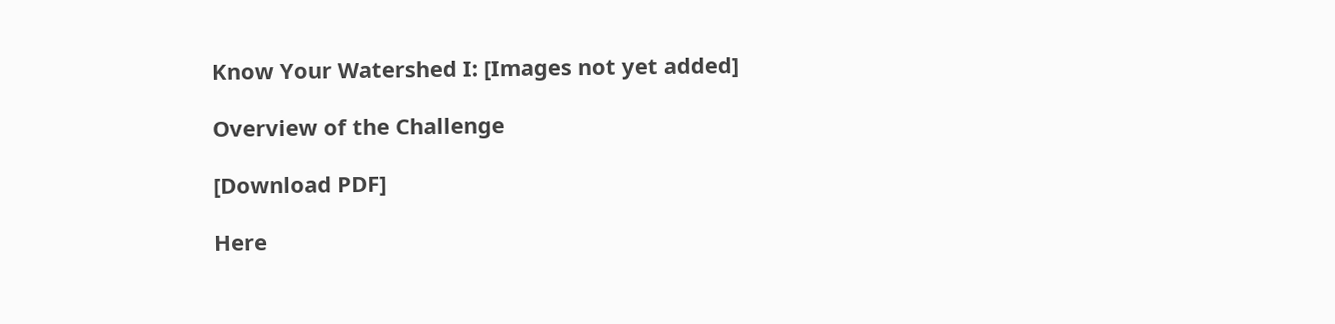Know Your Watershed I: [Images not yet added]

Overview of the Challenge

[Download PDF]

Here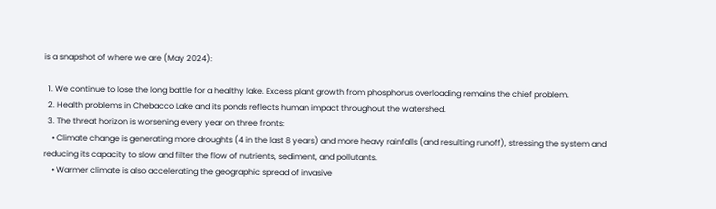is a snapshot of where we are (May 2024):

  1. We continue to lose the long battle for a healthy lake. Excess plant growth from phosphorus overloading remains the chief problem.
  2. Health problems in Chebacco Lake and its ponds reflects human impact throughout the watershed.
  3. The threat horizon is worsening every year on three fronts:
    • Climate change is generating more droughts (4 in the last 8 years) and more heavy rainfalls (and resulting runoff), stressing the system and reducing its capacity to slow and filter the flow of nutrients, sediment, and pollutants.
    • Warmer climate is also accelerating the geographic spread of invasive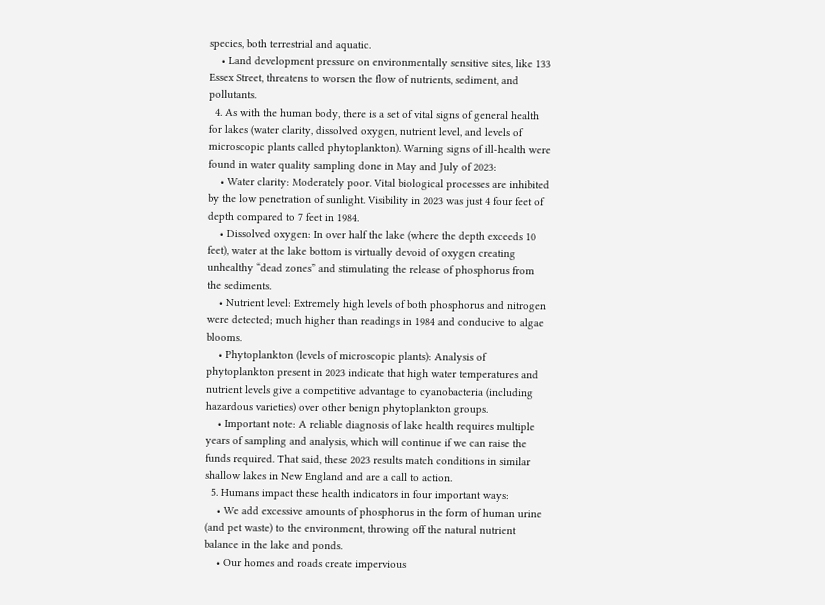species, both terrestrial and aquatic.
    • Land development pressure on environmentally sensitive sites, like 133 Essex Street, threatens to worsen the flow of nutrients, sediment, and pollutants.
  4. As with the human body, there is a set of vital signs of general health for lakes (water clarity, dissolved oxygen, nutrient level, and levels of microscopic plants called phytoplankton). Warning signs of ill-health were found in water quality sampling done in May and July of 2023:
    • Water clarity: Moderately poor. Vital biological processes are inhibited by the low penetration of sunlight. Visibility in 2023 was just 4 four feet of depth compared to 7 feet in 1984.
    • Dissolved oxygen: In over half the lake (where the depth exceeds 10 feet), water at the lake bottom is virtually devoid of oxygen creating unhealthy “dead zones” and stimulating the release of phosphorus from the sediments.
    • Nutrient level: Extremely high levels of both phosphorus and nitrogen were detected; much higher than readings in 1984 and conducive to algae blooms.
    • Phytoplankton (levels of microscopic plants): Analysis of phytoplankton present in 2023 indicate that high water temperatures and nutrient levels give a competitive advantage to cyanobacteria (including hazardous varieties) over other benign phytoplankton groups.
    • Important note: A reliable diagnosis of lake health requires multiple years of sampling and analysis, which will continue if we can raise the funds required. That said, these 2023 results match conditions in similar shallow lakes in New England and are a call to action.
  5. Humans impact these health indicators in four important ways:
    • We add excessive amounts of phosphorus in the form of human urine (and pet waste) to the environment, throwing off the natural nutrient balance in the lake and ponds.
    • Our homes and roads create impervious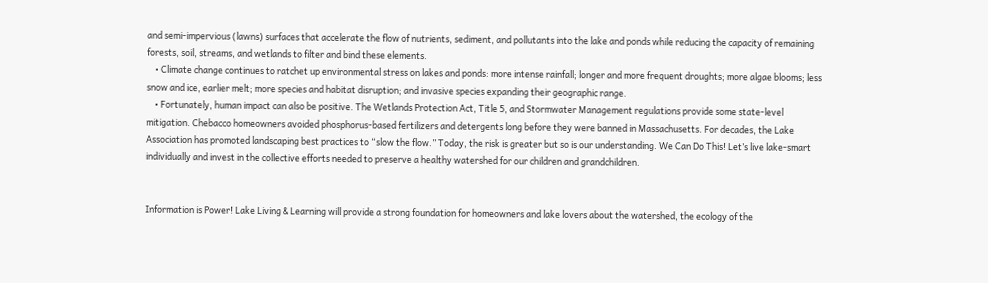and semi-impervious (lawns) surfaces that accelerate the flow of nutrients, sediment, and pollutants into the lake and ponds while reducing the capacity of remaining forests, soil, streams, and wetlands to filter and bind these elements.
    • Climate change continues to ratchet up environmental stress on lakes and ponds: more intense rainfall; longer and more frequent droughts; more algae blooms; less snow and ice, earlier melt; more species and habitat disruption; and invasive species expanding their geographic range.
    • Fortunately, human impact can also be positive. The Wetlands Protection Act, Title 5, and Stormwater Management regulations provide some state-level mitigation. Chebacco homeowners avoided phosphorus-based fertilizers and detergents long before they were banned in Massachusetts. For decades, the Lake Association has promoted landscaping best practices to “slow the flow.” Today, the risk is greater but so is our understanding. We Can Do This! Let’s live lake-smart individually and invest in the collective efforts needed to preserve a healthy watershed for our children and grandchildren.


Information is Power! Lake Living & Learning will provide a strong foundation for homeowners and lake lovers about the watershed, the ecology of the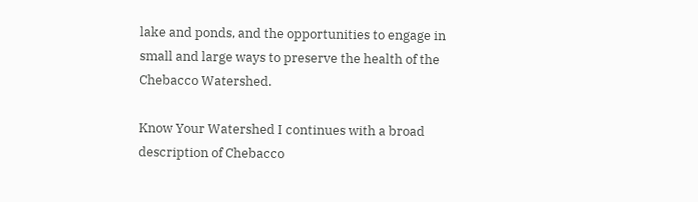lake and ponds, and the opportunities to engage in small and large ways to preserve the health of the Chebacco Watershed.

Know Your Watershed I continues with a broad description of Chebacco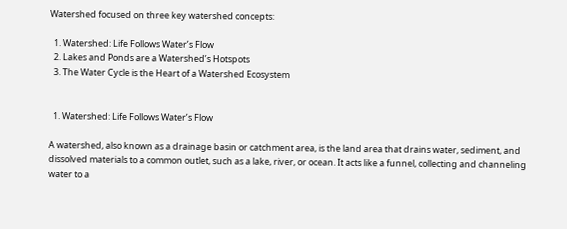Watershed focused on three key watershed concepts:

  1. Watershed: Life Follows Water’s Flow
  2. Lakes and Ponds are a Watershed’s Hotspots
  3. The Water Cycle is the Heart of a Watershed Ecosystem


  1. Watershed: Life Follows Water’s Flow

A watershed, also known as a drainage basin or catchment area, is the land area that drains water, sediment, and dissolved materials to a common outlet, such as a lake, river, or ocean. It acts like a funnel, collecting and channeling water to a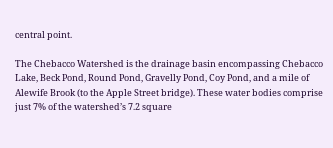central point.

The Chebacco Watershed is the drainage basin encompassing Chebacco Lake, Beck Pond, Round Pond, Gravelly Pond, Coy Pond, and a mile of Alewife Brook (to the Apple Street bridge). These water bodies comprise just 7% of the watershed’s 7.2 square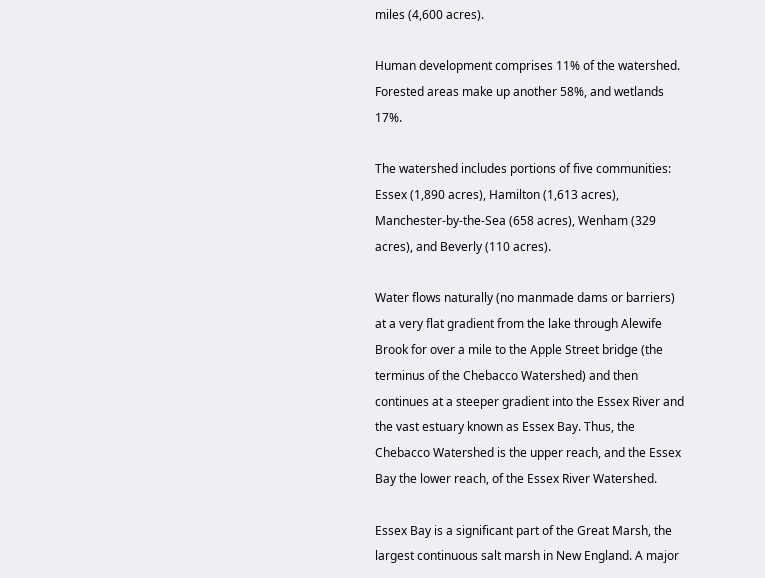miles (4,600 acres).

Human development comprises 11% of the watershed. Forested areas make up another 58%, and wetlands 17%.

The watershed includes portions of five communities: Essex (1,890 acres), Hamilton (1,613 acres), Manchester-by-the-Sea (658 acres), Wenham (329 acres), and Beverly (110 acres).

Water flows naturally (no manmade dams or barriers) at a very flat gradient from the lake through Alewife Brook for over a mile to the Apple Street bridge (the terminus of the Chebacco Watershed) and then continues at a steeper gradient into the Essex River and the vast estuary known as Essex Bay. Thus, the Chebacco Watershed is the upper reach, and the Essex Bay the lower reach, of the Essex River Watershed.

Essex Bay is a significant part of the Great Marsh, the largest continuous salt marsh in New England. A major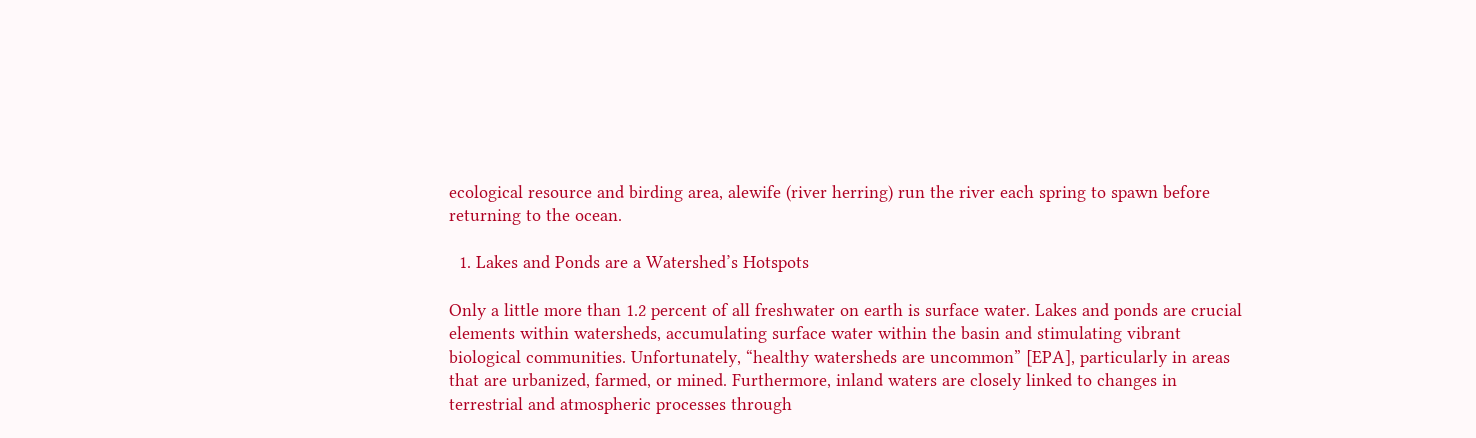ecological resource and birding area, alewife (river herring) run the river each spring to spawn before returning to the ocean.

  1. Lakes and Ponds are a Watershed’s Hotspots

Only a little more than 1.2 percent of all freshwater on earth is surface water. Lakes and ponds are crucial elements within watersheds, accumulating surface water within the basin and stimulating vibrant biological communities. Unfortunately, “healthy watersheds are uncommon” [EPA], particularly in areas that are urbanized, farmed, or mined. Furthermore, inland waters are closely linked to changes in terrestrial and atmospheric processes through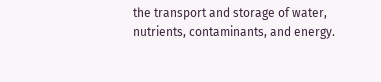the transport and storage of water, nutrients, contaminants, and energy.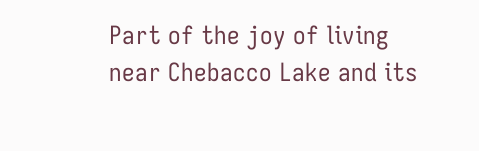Part of the joy of living near Chebacco Lake and its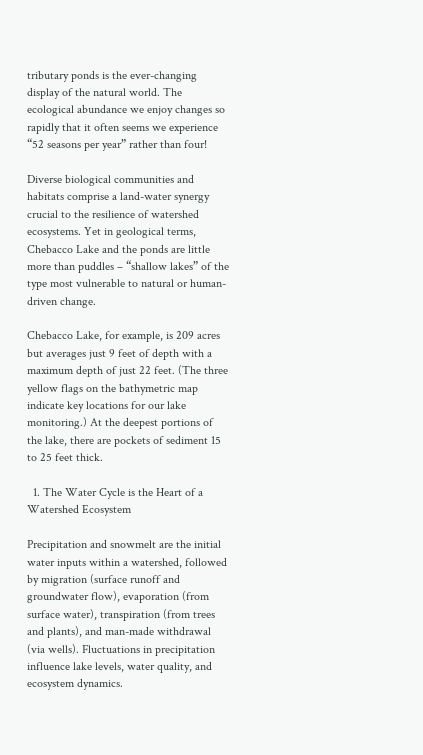tributary ponds is the ever-changing display of the natural world. The ecological abundance we enjoy changes so rapidly that it often seems we experience “52 seasons per year” rather than four!

Diverse biological communities and habitats comprise a land-water synergy crucial to the resilience of watershed ecosystems. Yet in geological terms, Chebacco Lake and the ponds are little more than puddles – “shallow lakes” of the type most vulnerable to natural or human-driven change.

Chebacco Lake, for example, is 209 acres but averages just 9 feet of depth with a maximum depth of just 22 feet. (The three yellow flags on the bathymetric map indicate key locations for our lake monitoring.) At the deepest portions of the lake, there are pockets of sediment 15 to 25 feet thick.

  1. The Water Cycle is the Heart of a Watershed Ecosystem

Precipitation and snowmelt are the initial water inputs within a watershed, followed by migration (surface runoff and groundwater flow), evaporation (from surface water), transpiration (from trees and plants), and man-made withdrawal (via wells). Fluctuations in precipitation influence lake levels, water quality, and ecosystem dynamics.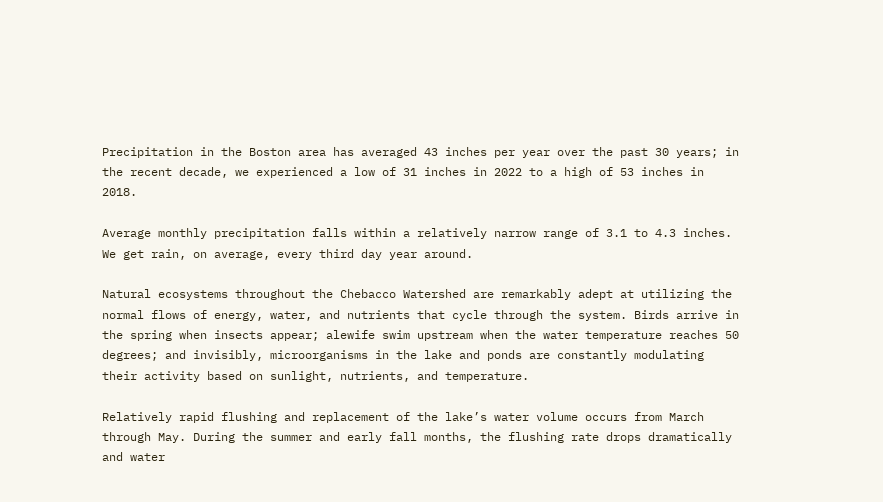Precipitation in the Boston area has averaged 43 inches per year over the past 30 years; in the recent decade, we experienced a low of 31 inches in 2022 to a high of 53 inches in 2018.

Average monthly precipitation falls within a relatively narrow range of 3.1 to 4.3 inches. We get rain, on average, every third day year around.

Natural ecosystems throughout the Chebacco Watershed are remarkably adept at utilizing the normal flows of energy, water, and nutrients that cycle through the system. Birds arrive in the spring when insects appear; alewife swim upstream when the water temperature reaches 50 degrees; and invisibly, microorganisms in the lake and ponds are constantly modulating their activity based on sunlight, nutrients, and temperature.

Relatively rapid flushing and replacement of the lake’s water volume occurs from March through May. During the summer and early fall months, the flushing rate drops dramatically and water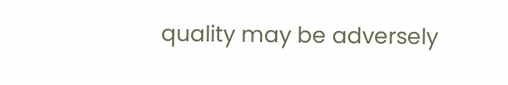quality may be adversely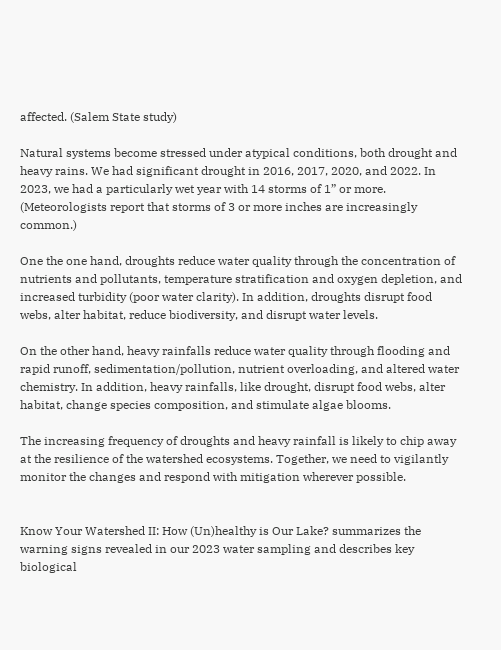affected. (Salem State study)

Natural systems become stressed under atypical conditions, both drought and heavy rains. We had significant drought in 2016, 2017, 2020, and 2022. In 2023, we had a particularly wet year with 14 storms of 1” or more. (Meteorologists report that storms of 3 or more inches are increasingly common.)

One the one hand, droughts reduce water quality through the concentration of nutrients and pollutants, temperature stratification and oxygen depletion, and increased turbidity (poor water clarity). In addition, droughts disrupt food webs, alter habitat, reduce biodiversity, and disrupt water levels.

On the other hand, heavy rainfalls reduce water quality through flooding and rapid runoff, sedimentation/pollution, nutrient overloading, and altered water chemistry. In addition, heavy rainfalls, like drought, disrupt food webs, alter habitat, change species composition, and stimulate algae blooms.

The increasing frequency of droughts and heavy rainfall is likely to chip away at the resilience of the watershed ecosystems. Together, we need to vigilantly monitor the changes and respond with mitigation wherever possible.


Know Your Watershed II: How (Un)healthy is Our Lake? summarizes the warning signs revealed in our 2023 water sampling and describes key biological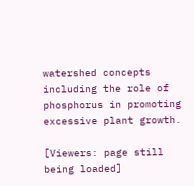watershed concepts including the role of phosphorus in promoting excessive plant growth.

[Viewers: page still being loaded]